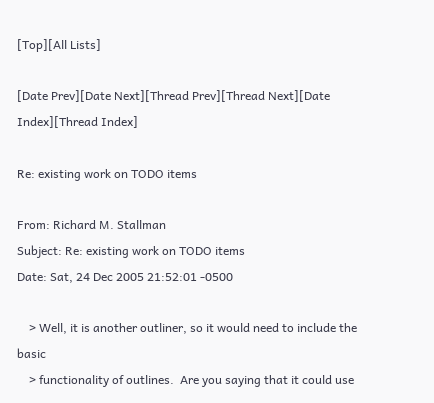[Top][All Lists]

[Date Prev][Date Next][Thread Prev][Thread Next][Date Index][Thread Index]

Re: existing work on TODO items

From: Richard M. Stallman
Subject: Re: existing work on TODO items
Date: Sat, 24 Dec 2005 21:52:01 -0500

    > Well, it is another outliner, so it would need to include the basic
    > functionality of outlines.  Are you saying that it could use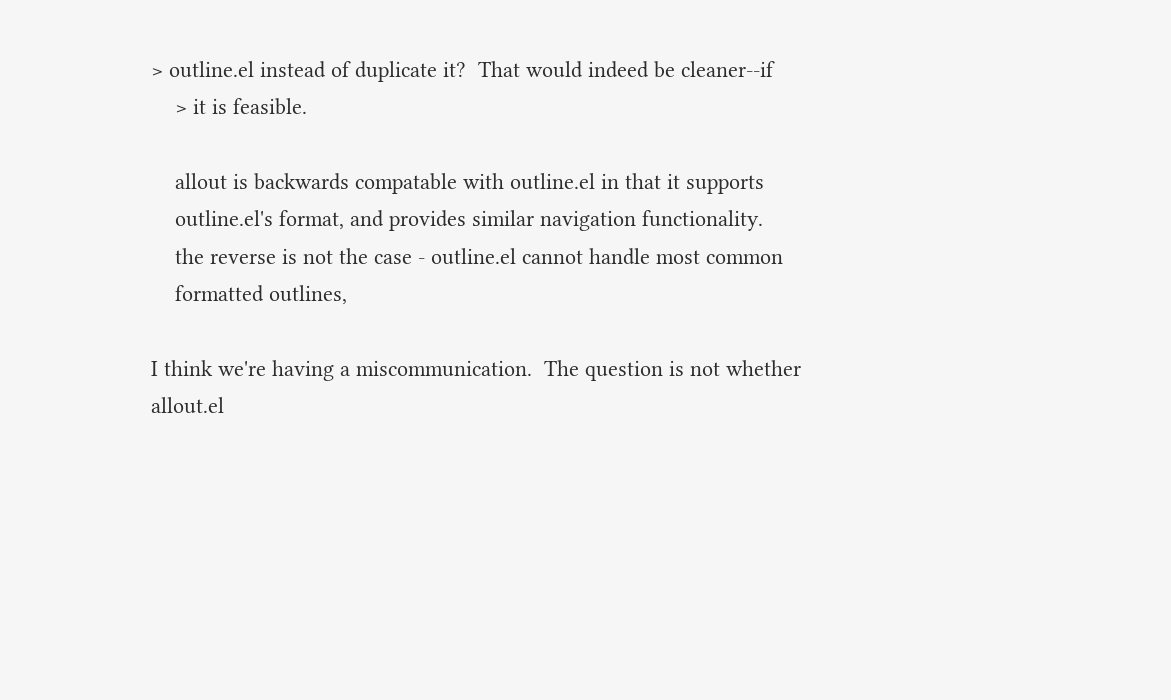> outline.el instead of duplicate it?  That would indeed be cleaner--if
    > it is feasible.

    allout is backwards compatable with outline.el in that it supports
    outline.el's format, and provides similar navigation functionality.
    the reverse is not the case - outline.el cannot handle most common
    formatted outlines,

I think we're having a miscommunication.  The question is not whether
allout.el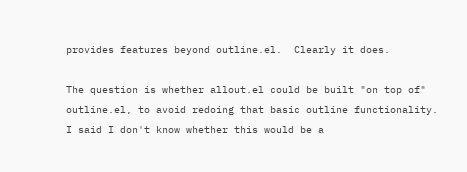provides features beyond outline.el.  Clearly it does.

The question is whether allout.el could be built "on top of"
outline.el, to avoid redoing that basic outline functionality.
I said I don't know whether this would be a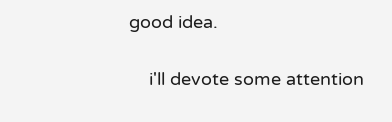good idea.

    i'll devote some attention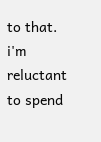to that.  i'm reluctant to spend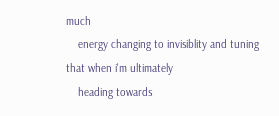much
    energy changing to invisiblity and tuning that when i'm ultimately
    heading towards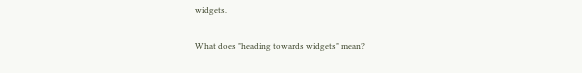widgets.

What does "heading towards widgets" mean?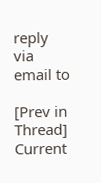reply via email to

[Prev in Thread] Current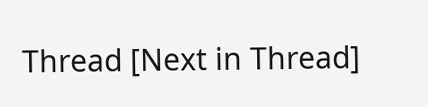Thread [Next in Thread]